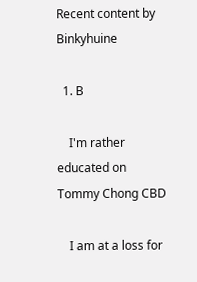Recent content by Binkyhuine

  1. B

    I'm rather educated on Tommy Chong CBD

    I am at a loss for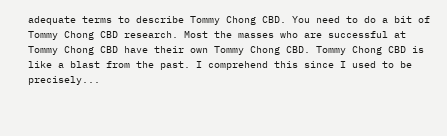adequate terms to describe Tommy Chong CBD. You need to do a bit of Tommy Chong CBD research. Most the masses who are successful at Tommy Chong CBD have their own Tommy Chong CBD. Tommy Chong CBD is like a blast from the past. I comprehend this since I used to be precisely...